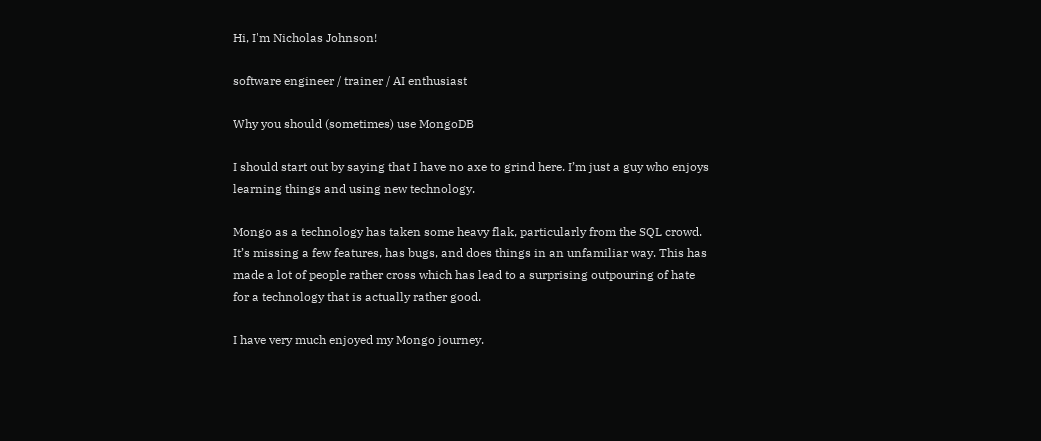Hi, I'm Nicholas Johnson!

software engineer / trainer / AI enthusiast

Why you should (sometimes) use MongoDB

I should start out by saying that I have no axe to grind here. I’m just a guy who enjoys learning things and using new technology.

Mongo as a technology has taken some heavy flak, particularly from the SQL crowd. It’s missing a few features, has bugs, and does things in an unfamiliar way. This has made a lot of people rather cross which has lead to a surprising outpouring of hate for a technology that is actually rather good.

I have very much enjoyed my Mongo journey.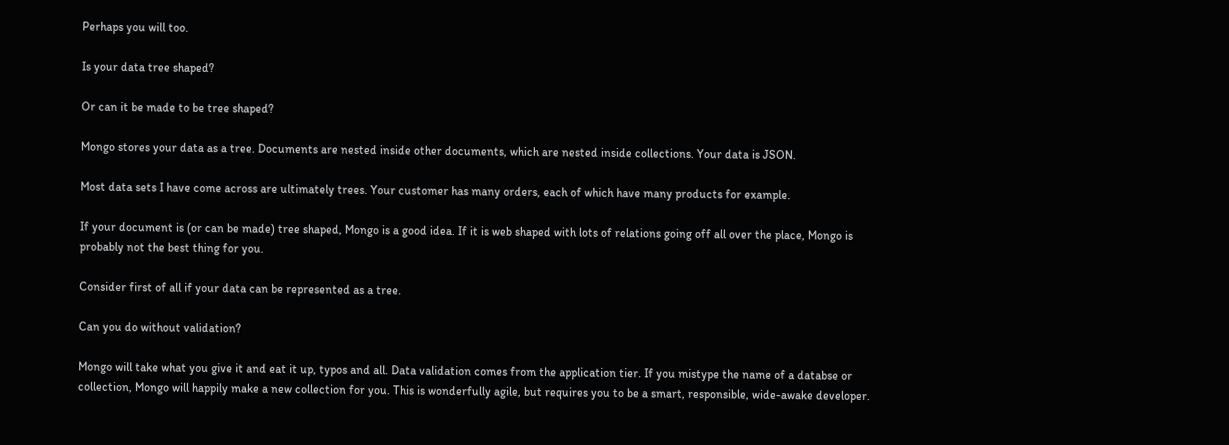Perhaps you will too.

Is your data tree shaped?

Or can it be made to be tree shaped?

Mongo stores your data as a tree. Documents are nested inside other documents, which are nested inside collections. Your data is JSON.

Most data sets I have come across are ultimately trees. Your customer has many orders, each of which have many products for example.

If your document is (or can be made) tree shaped, Mongo is a good idea. If it is web shaped with lots of relations going off all over the place, Mongo is probably not the best thing for you.

Consider first of all if your data can be represented as a tree.

Can you do without validation?

Mongo will take what you give it and eat it up, typos and all. Data validation comes from the application tier. If you mistype the name of a databse or collection, Mongo will happily make a new collection for you. This is wonderfully agile, but requires you to be a smart, responsible, wide-awake developer.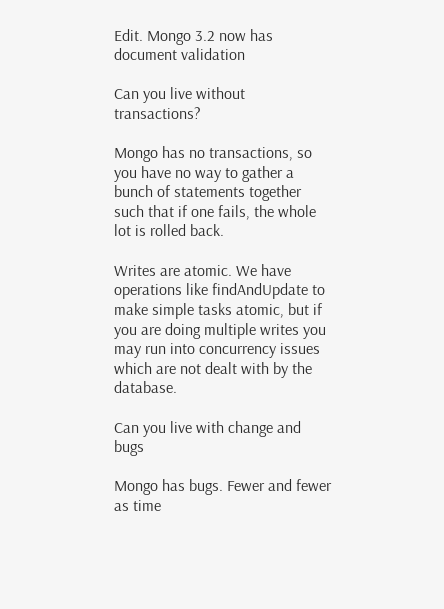Edit. Mongo 3.2 now has document validation

Can you live without transactions?

Mongo has no transactions, so you have no way to gather a bunch of statements together such that if one fails, the whole lot is rolled back.

Writes are atomic. We have operations like findAndUpdate to make simple tasks atomic, but if you are doing multiple writes you may run into concurrency issues which are not dealt with by the database.

Can you live with change and bugs

Mongo has bugs. Fewer and fewer as time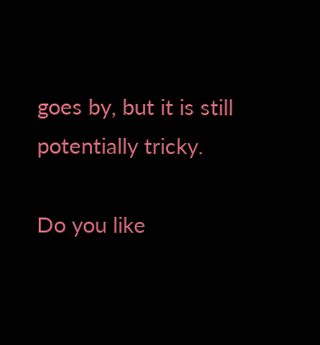goes by, but it is still potentially tricky.

Do you like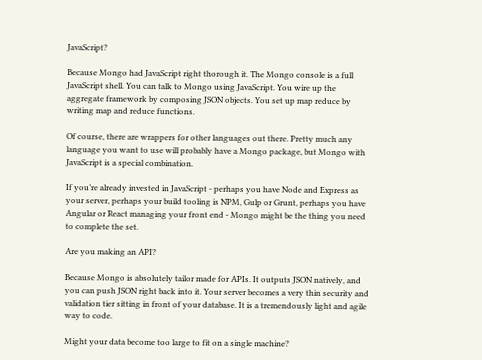JavaScript?

Because Mongo had JavaScript right thorough it. The Mongo console is a full JavaScript shell. You can talk to Mongo using JavaScript. You wire up the aggregate framework by composing JSON objects. You set up map reduce by writing map and reduce functions.

Of course, there are wrappers for other languages out there. Pretty much any language you want to use will probably have a Mongo package, but Mongo with JavaScript is a special combination.

If you’re already invested in JavaScript - perhaps you have Node and Express as your server, perhaps your build tooling is NPM, Gulp or Grunt, perhaps you have Angular or React managing your front end - Mongo might be the thing you need to complete the set.

Are you making an API?

Because Mongo is absolutely tailor made for APIs. It outputs JSON natively, and you can push JSON right back into it. Your server becomes a very thin security and validation tier sitting in front of your database. It is a tremendously light and agile way to code.

Might your data become too large to fit on a single machine?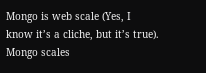Mongo is web scale (Yes, I know it’s a cliche, but it’s true). Mongo scales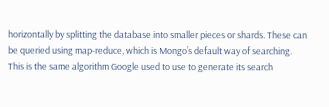horizontally by splitting the database into smaller pieces or shards. These can be queried using map-reduce, which is Mongo’s default way of searching. This is the same algorithm Google used to use to generate its search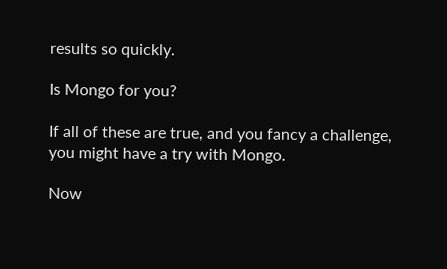results so quickly.

Is Mongo for you?

If all of these are true, and you fancy a challenge, you might have a try with Mongo.

Now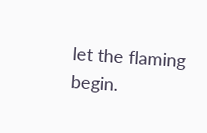let the flaming begin.